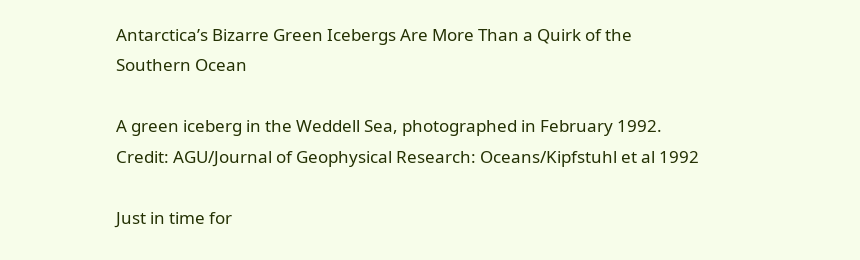Antarctica’s Bizarre Green Icebergs Are More Than a Quirk of the Southern Ocean

A green iceberg in the Weddell Sea, photographed in February 1992.
Credit: AGU/Journal of Geophysical Research: Oceans/Kipfstuhl et al 1992

Just in time for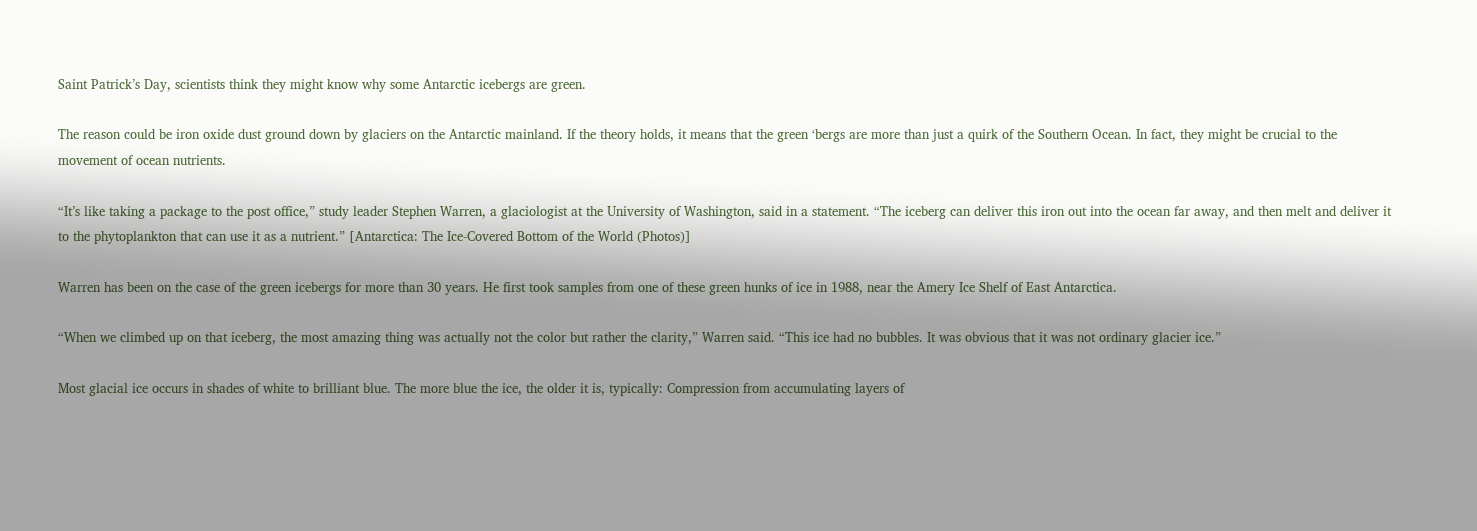Saint Patrick’s Day, scientists think they might know why some Antarctic icebergs are green.

The reason could be iron oxide dust ground down by glaciers on the Antarctic mainland. If the theory holds, it means that the green ‘bergs are more than just a quirk of the Southern Ocean. In fact, they might be crucial to the movement of ocean nutrients.

“It’s like taking a package to the post office,” study leader Stephen Warren, a glaciologist at the University of Washington, said in a statement. “The iceberg can deliver this iron out into the ocean far away, and then melt and deliver it to the phytoplankton that can use it as a nutrient.” [Antarctica: The Ice-Covered Bottom of the World (Photos)]

Warren has been on the case of the green icebergs for more than 30 years. He first took samples from one of these green hunks of ice in 1988, near the Amery Ice Shelf of East Antarctica.

“When we climbed up on that iceberg, the most amazing thing was actually not the color but rather the clarity,” Warren said. “This ice had no bubbles. It was obvious that it was not ordinary glacier ice.”

Most glacial ice occurs in shades of white to brilliant blue. The more blue the ice, the older it is, typically: Compression from accumulating layers of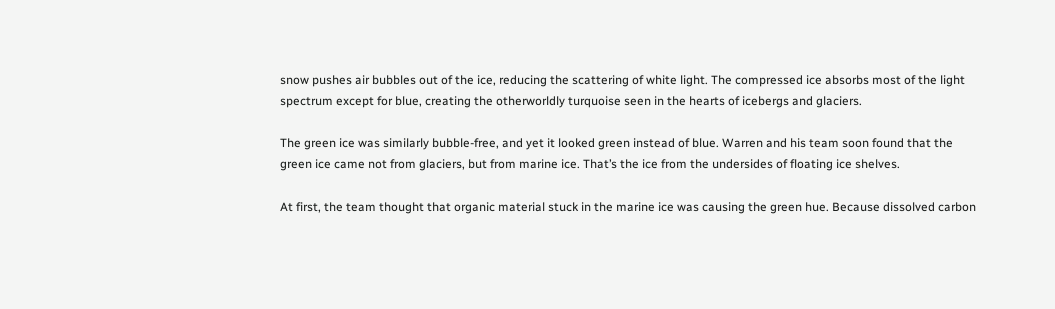snow pushes air bubbles out of the ice, reducing the scattering of white light. The compressed ice absorbs most of the light spectrum except for blue, creating the otherworldly turquoise seen in the hearts of icebergs and glaciers.

The green ice was similarly bubble-free, and yet it looked green instead of blue. Warren and his team soon found that the green ice came not from glaciers, but from marine ice. That’s the ice from the undersides of floating ice shelves.

At first, the team thought that organic material stuck in the marine ice was causing the green hue. Because dissolved carbon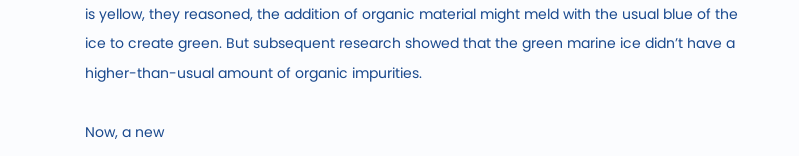is yellow, they reasoned, the addition of organic material might meld with the usual blue of the ice to create green. But subsequent research showed that the green marine ice didn’t have a higher-than-usual amount of organic impurities.

Now, a new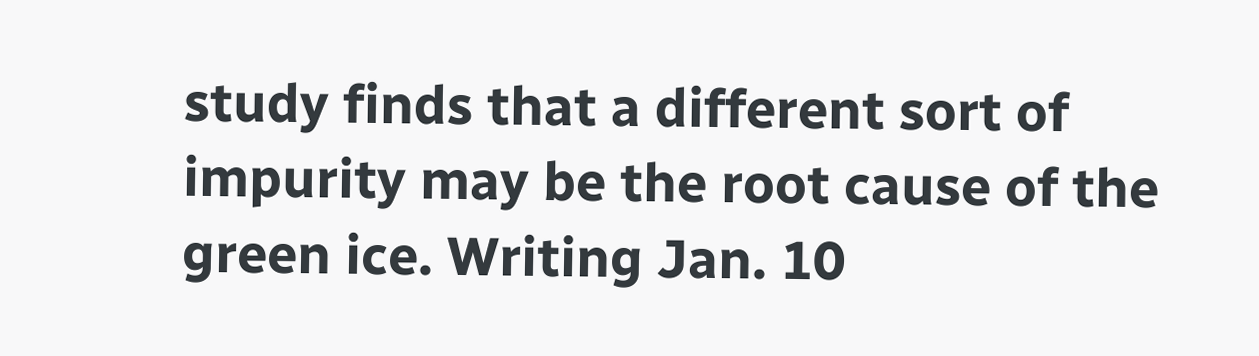study finds that a different sort of impurity may be the root cause of the green ice. Writing Jan. 10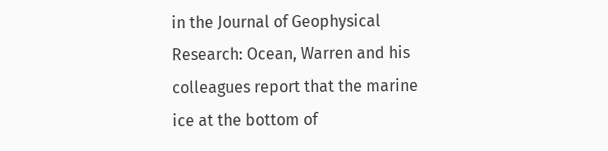in the Journal of Geophysical Research: Ocean, Warren and his colleagues report that the marine ice at the bottom of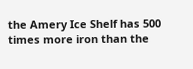the Amery Ice Shelf has 500 times more iron than the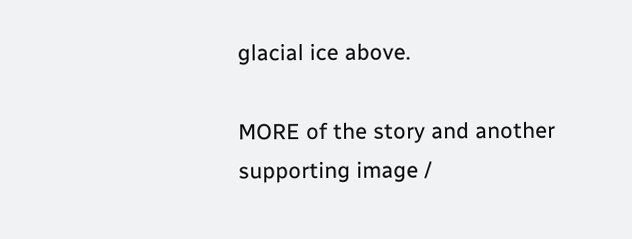glacial ice above.

MORE of the story and another supporting image /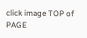click image TOP of PAGE